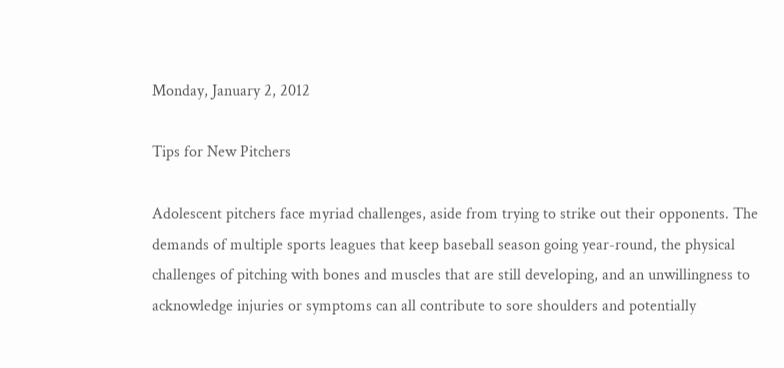Monday, January 2, 2012

Tips for New Pitchers

Adolescent pitchers face myriad challenges, aside from trying to strike out their opponents. The demands of multiple sports leagues that keep baseball season going year-round, the physical challenges of pitching with bones and muscles that are still developing, and an unwillingness to acknowledge injuries or symptoms can all contribute to sore shoulders and potentially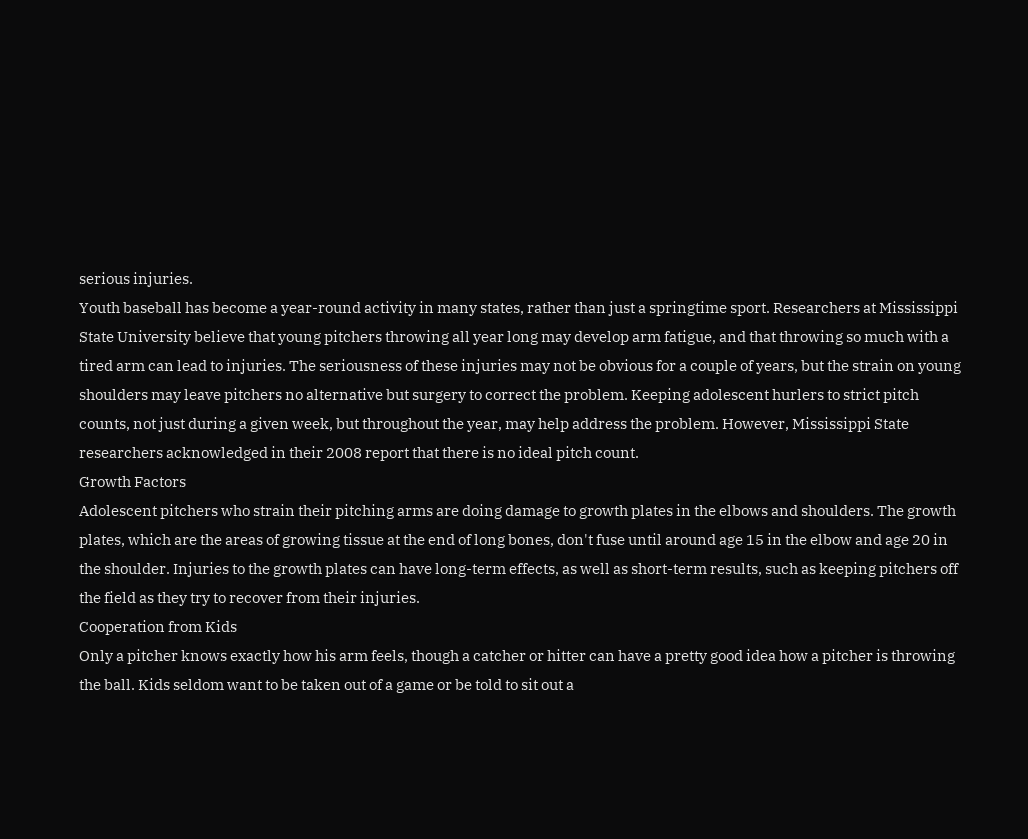serious injuries.
Youth baseball has become a year-round activity in many states, rather than just a springtime sport. Researchers at Mississippi State University believe that young pitchers throwing all year long may develop arm fatigue, and that throwing so much with a tired arm can lead to injuries. The seriousness of these injuries may not be obvious for a couple of years, but the strain on young shoulders may leave pitchers no alternative but surgery to correct the problem. Keeping adolescent hurlers to strict pitch counts, not just during a given week, but throughout the year, may help address the problem. However, Mississippi State researchers acknowledged in their 2008 report that there is no ideal pitch count.
Growth Factors
Adolescent pitchers who strain their pitching arms are doing damage to growth plates in the elbows and shoulders. The growth plates, which are the areas of growing tissue at the end of long bones, don't fuse until around age 15 in the elbow and age 20 in the shoulder. Injuries to the growth plates can have long-term effects, as well as short-term results, such as keeping pitchers off the field as they try to recover from their injuries.
Cooperation from Kids
Only a pitcher knows exactly how his arm feels, though a catcher or hitter can have a pretty good idea how a pitcher is throwing the ball. Kids seldom want to be taken out of a game or be told to sit out a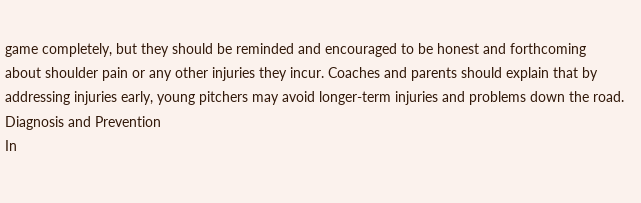game completely, but they should be reminded and encouraged to be honest and forthcoming about shoulder pain or any other injuries they incur. Coaches and parents should explain that by addressing injuries early, young pitchers may avoid longer-term injuries and problems down the road.
Diagnosis and Prevention
In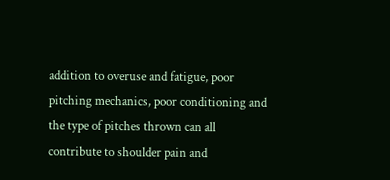addition to overuse and fatigue, poor pitching mechanics, poor conditioning and the type of pitches thrown can all contribute to shoulder pain and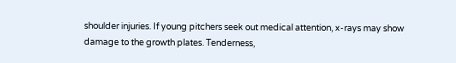shoulder injuries. If young pitchers seek out medical attention, x-rays may show damage to the growth plates. Tenderness,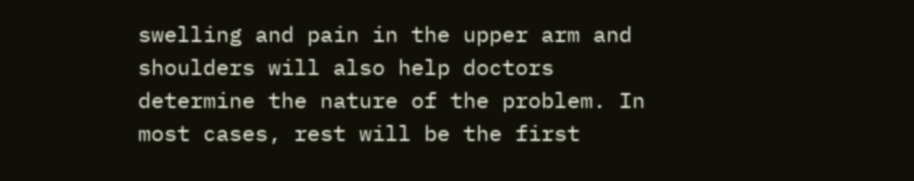swelling and pain in the upper arm and shoulders will also help doctors determine the nature of the problem. In most cases, rest will be the first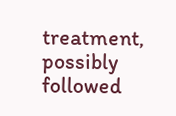treatment, possibly followed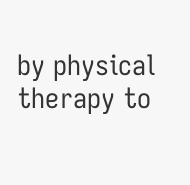by physical therapy to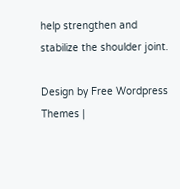help strengthen and stabilize the shoulder joint.

Design by Free Wordpress Themes |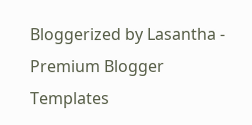Bloggerized by Lasantha - Premium Blogger Templates